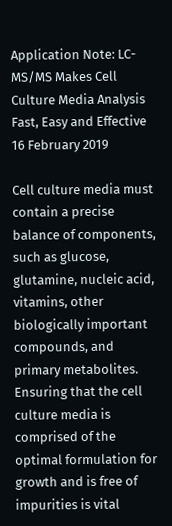Application Note: LC-MS/MS Makes Cell Culture Media Analysis Fast, Easy and Effective
16 February 2019

Cell culture media must contain a precise balance of components, such as glucose, glutamine, nucleic acid, vitamins, other biologically important compounds, and primary metabolites. Ensuring that the cell culture media is comprised of the optimal formulation for growth and is free of impurities is vital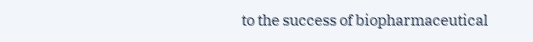to the success of biopharmaceutical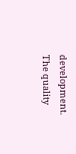development. The quality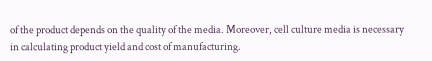of the product depends on the quality of the media. Moreover, cell culture media is necessary in calculating product yield and cost of manufacturing.